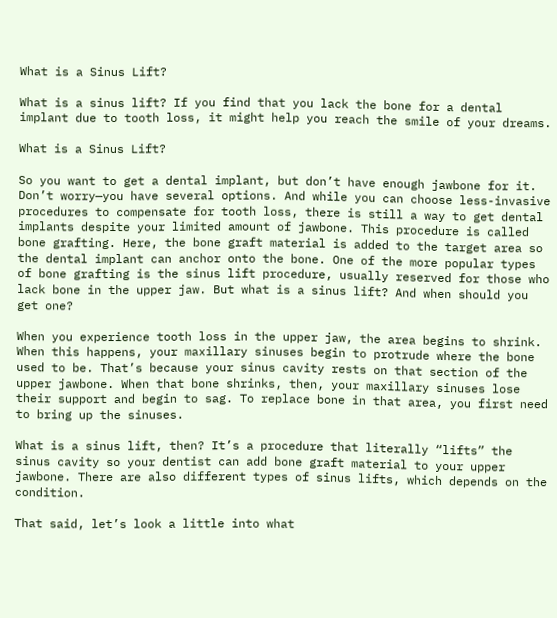What is a Sinus Lift?

What is a sinus lift? If you find that you lack the bone for a dental implant due to tooth loss, it might help you reach the smile of your dreams.

What is a Sinus Lift?

So you want to get a dental implant, but don’t have enough jawbone for it. Don’t worry—you have several options. And while you can choose less-invasive procedures to compensate for tooth loss, there is still a way to get dental implants despite your limited amount of jawbone. This procedure is called bone grafting. Here, the bone graft material is added to the target area so the dental implant can anchor onto the bone. One of the more popular types of bone grafting is the sinus lift procedure, usually reserved for those who lack bone in the upper jaw. But what is a sinus lift? And when should you get one?

When you experience tooth loss in the upper jaw, the area begins to shrink. When this happens, your maxillary sinuses begin to protrude where the bone used to be. That’s because your sinus cavity rests on that section of the upper jawbone. When that bone shrinks, then, your maxillary sinuses lose their support and begin to sag. To replace bone in that area, you first need to bring up the sinuses.

What is a sinus lift, then? It’s a procedure that literally “lifts” the sinus cavity so your dentist can add bone graft material to your upper jawbone. There are also different types of sinus lifts, which depends on the condition.

That said, let’s look a little into what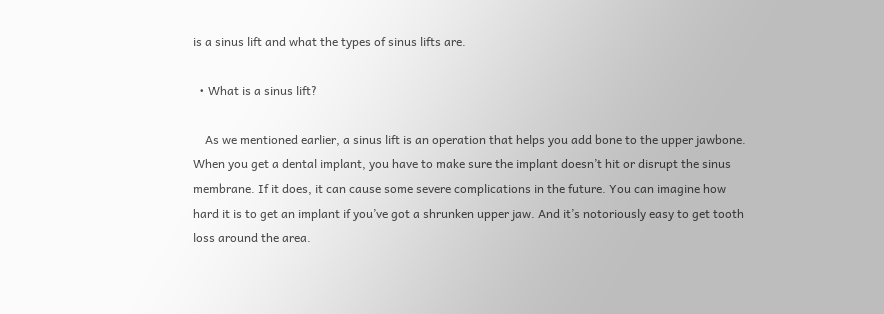is a sinus lift and what the types of sinus lifts are.

  • What is a sinus lift?

    As we mentioned earlier, a sinus lift is an operation that helps you add bone to the upper jawbone. When you get a dental implant, you have to make sure the implant doesn’t hit or disrupt the sinus membrane. If it does, it can cause some severe complications in the future. You can imagine how hard it is to get an implant if you’ve got a shrunken upper jaw. And it’s notoriously easy to get tooth loss around the area.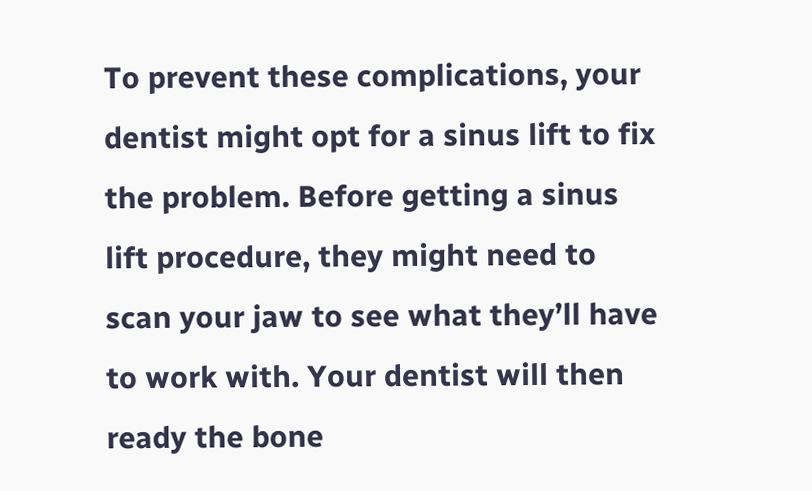To prevent these complications, your dentist might opt for a sinus lift to fix the problem. Before getting a sinus lift procedure, they might need to scan your jaw to see what they’ll have to work with. Your dentist will then ready the bone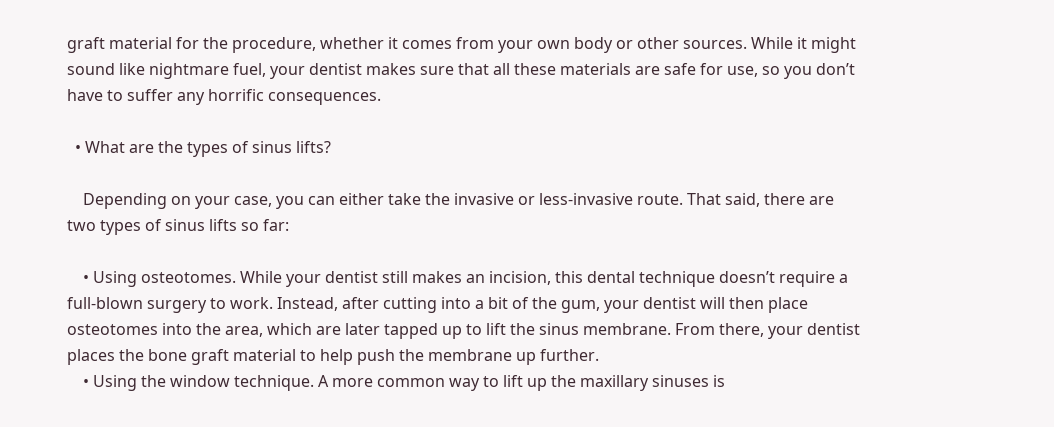graft material for the procedure, whether it comes from your own body or other sources. While it might sound like nightmare fuel, your dentist makes sure that all these materials are safe for use, so you don’t have to suffer any horrific consequences.

  • What are the types of sinus lifts?

    Depending on your case, you can either take the invasive or less-invasive route. That said, there are two types of sinus lifts so far:

    • Using osteotomes. While your dentist still makes an incision, this dental technique doesn’t require a full-blown surgery to work. Instead, after cutting into a bit of the gum, your dentist will then place osteotomes into the area, which are later tapped up to lift the sinus membrane. From there, your dentist places the bone graft material to help push the membrane up further.
    • Using the window technique. A more common way to lift up the maxillary sinuses is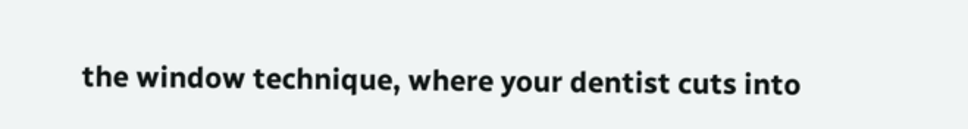the window technique, where your dentist cuts into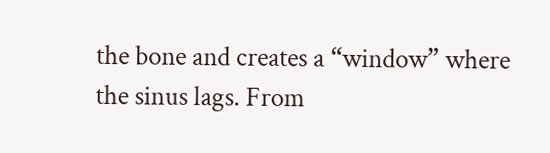the bone and creates a “window” where the sinus lags. From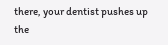there, your dentist pushes up the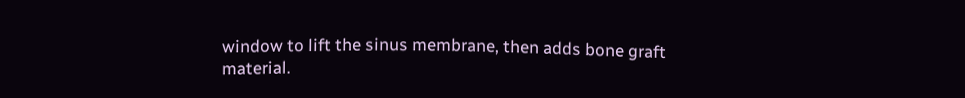window to lift the sinus membrane, then adds bone graft material.